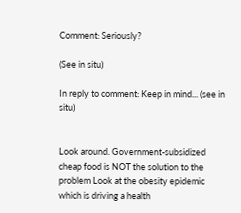Comment: Seriously?

(See in situ)

In reply to comment: Keep in mind... (see in situ)


Look around. Government-subsidized cheap food is NOT the solution to the problem Look at the obesity epidemic which is driving a health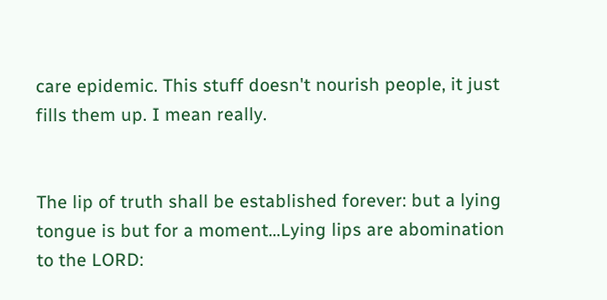care epidemic. This stuff doesn't nourish people, it just fills them up. I mean really.


The lip of truth shall be established forever: but a lying tongue is but for a moment...Lying lips are abomination to the LORD: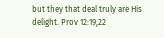but they that deal truly are His delight. Prov 12:19,22